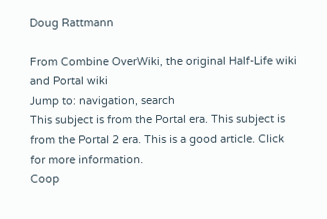Doug Rattmann

From Combine OverWiki, the original Half-Life wiki and Portal wiki
Jump to: navigation, search
This subject is from the Portal era. This subject is from the Portal 2 era. This is a good article. Click for more information.
Coop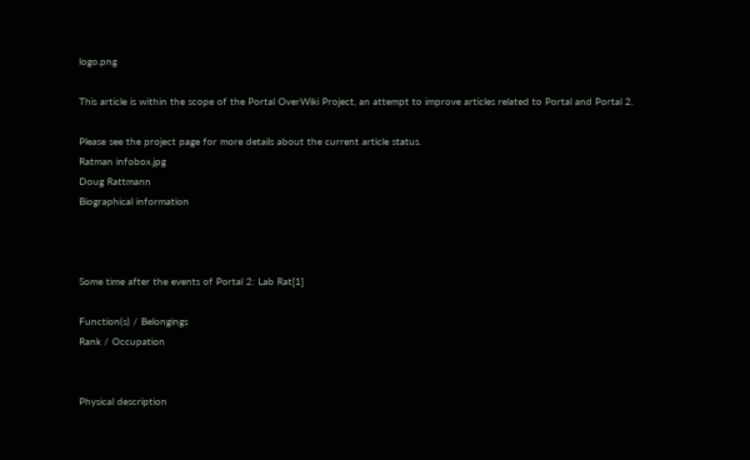logo.png

This article is within the scope of the Portal OverWiki Project, an attempt to improve articles related to Portal and Portal 2.

Please see the project page for more details about the current article status.
Ratman infobox.jpg
Doug Rattmann
Biographical information



Some time after the events of Portal 2: Lab Rat[1]

Function(s) / Belongings
Rank / Occupation


Physical description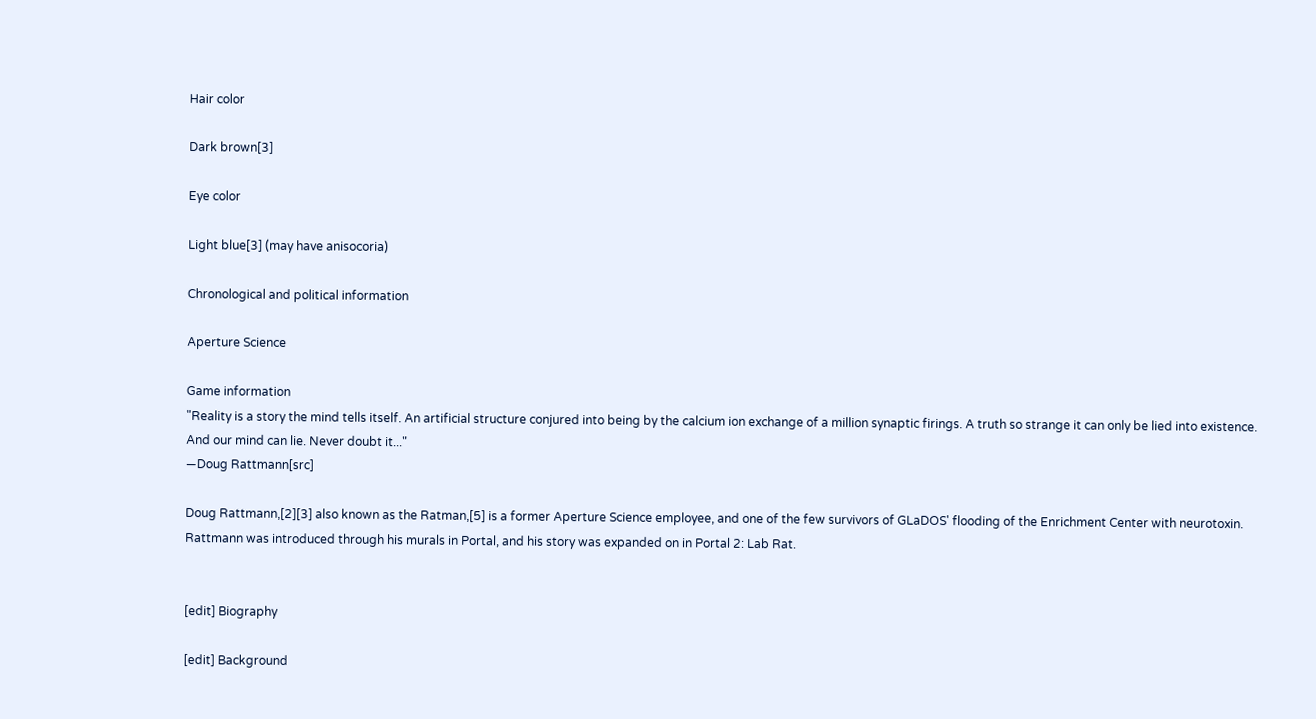Hair color

Dark brown[3]

Eye color

Light blue[3] (may have anisocoria)

Chronological and political information

Aperture Science

Game information
"Reality is a story the mind tells itself. An artificial structure conjured into being by the calcium ion exchange of a million synaptic firings. A truth so strange it can only be lied into existence. And our mind can lie. Never doubt it..."
―Doug Rattmann[src]

Doug Rattmann,[2][3] also known as the Ratman,[5] is a former Aperture Science employee, and one of the few survivors of GLaDOS' flooding of the Enrichment Center with neurotoxin. Rattmann was introduced through his murals in Portal, and his story was expanded on in Portal 2: Lab Rat.


[edit] Biography

[edit] Background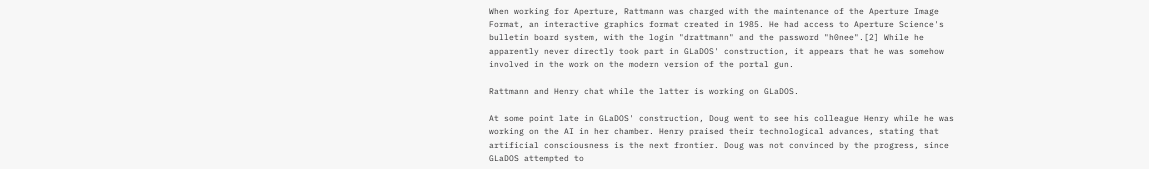When working for Aperture, Rattmann was charged with the maintenance of the Aperture Image Format, an interactive graphics format created in 1985. He had access to Aperture Science's bulletin board system, with the login "drattmann" and the password "h0nee".[2] While he apparently never directly took part in GLaDOS' construction, it appears that he was somehow involved in the work on the modern version of the portal gun.

Rattmann and Henry chat while the latter is working on GLaDOS.

At some point late in GLaDOS' construction, Doug went to see his colleague Henry while he was working on the AI in her chamber. Henry praised their technological advances, stating that artificial consciousness is the next frontier. Doug was not convinced by the progress, since GLaDOS attempted to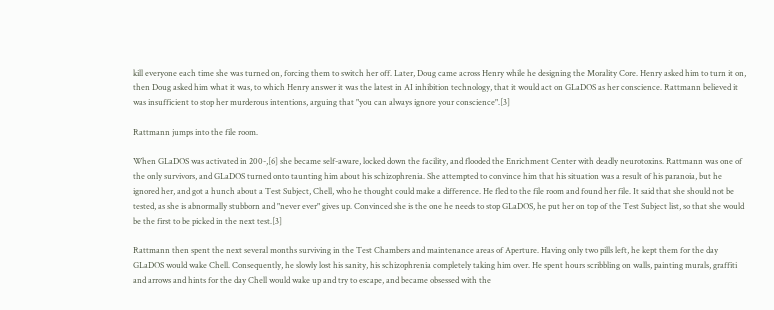kill everyone each time she was turned on, forcing them to switch her off. Later, Doug came across Henry while he designing the Morality Core. Henry asked him to turn it on, then Doug asked him what it was, to which Henry answer it was the latest in AI inhibition technology, that it would act on GLaDOS as her conscience. Rattmann believed it was insufficient to stop her murderous intentions, arguing that "you can always ignore your conscience".[3]

Rattmann jumps into the file room.

When GLaDOS was activated in 200-,[6] she became self-aware, locked down the facility, and flooded the Enrichment Center with deadly neurotoxins. Rattmann was one of the only survivors, and GLaDOS turned onto taunting him about his schizophrenia. She attempted to convince him that his situation was a result of his paranoia, but he ignored her, and got a hunch about a Test Subject, Chell, who he thought could make a difference. He fled to the file room and found her file. It said that she should not be tested, as she is abnormally stubborn and "never ever" gives up. Convinced she is the one he needs to stop GLaDOS, he put her on top of the Test Subject list, so that she would be the first to be picked in the next test.[3]

Rattmann then spent the next several months surviving in the Test Chambers and maintenance areas of Aperture. Having only two pills left, he kept them for the day GLaDOS would wake Chell. Consequently, he slowly lost his sanity, his schizophrenia completely taking him over. He spent hours scribbling on walls, painting murals, graffiti and arrows and hints for the day Chell would wake up and try to escape, and became obsessed with the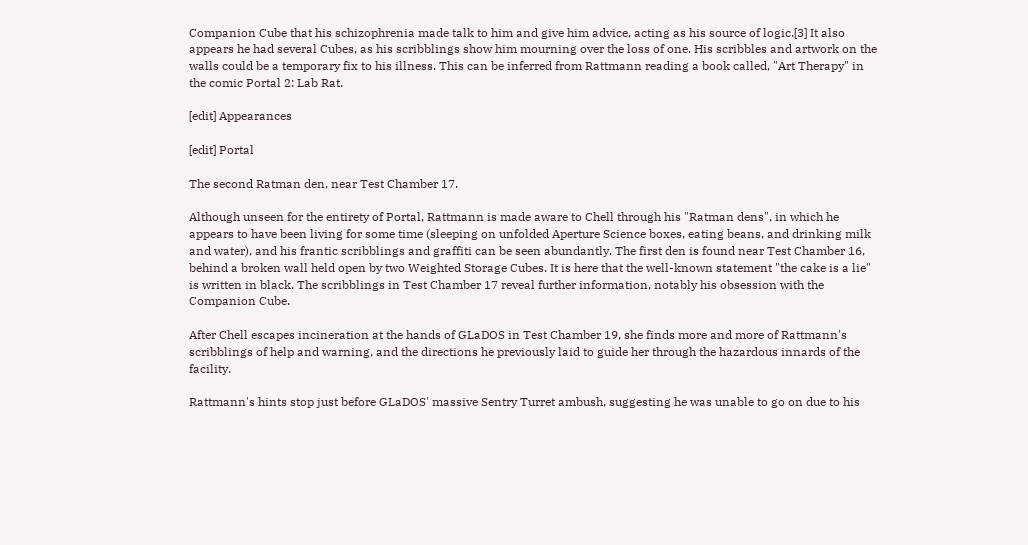Companion Cube that his schizophrenia made talk to him and give him advice, acting as his source of logic.[3] It also appears he had several Cubes, as his scribblings show him mourning over the loss of one. His scribbles and artwork on the walls could be a temporary fix to his illness. This can be inferred from Rattmann reading a book called, "Art Therapy" in the comic Portal 2: Lab Rat.

[edit] Appearances

[edit] Portal

The second Ratman den, near Test Chamber 17.

Although unseen for the entirety of Portal, Rattmann is made aware to Chell through his "Ratman dens", in which he appears to have been living for some time (sleeping on unfolded Aperture Science boxes, eating beans, and drinking milk and water), and his frantic scribblings and graffiti can be seen abundantly. The first den is found near Test Chamber 16, behind a broken wall held open by two Weighted Storage Cubes. It is here that the well-known statement "the cake is a lie" is written in black. The scribblings in Test Chamber 17 reveal further information, notably his obsession with the Companion Cube.

After Chell escapes incineration at the hands of GLaDOS in Test Chamber 19, she finds more and more of Rattmann's scribblings of help and warning, and the directions he previously laid to guide her through the hazardous innards of the facility.

Rattmann's hints stop just before GLaDOS' massive Sentry Turret ambush, suggesting he was unable to go on due to his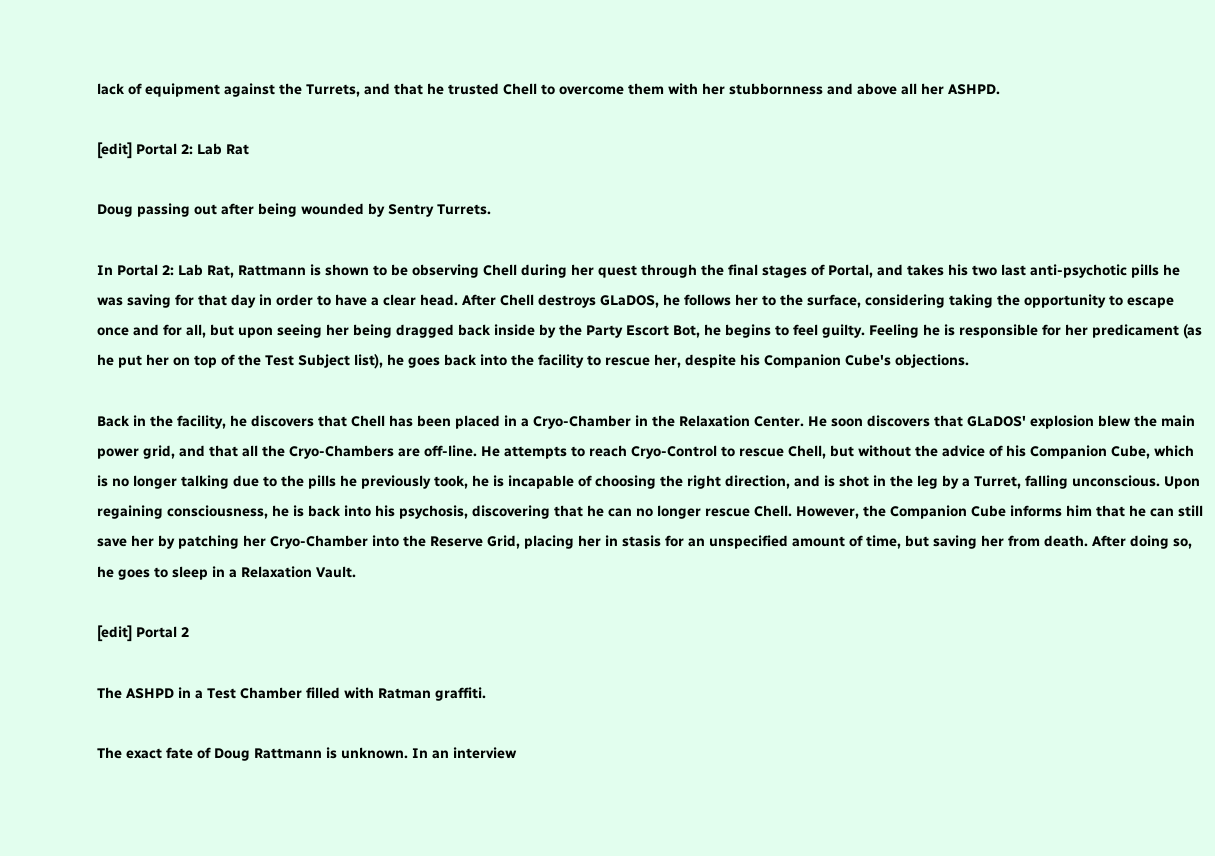lack of equipment against the Turrets, and that he trusted Chell to overcome them with her stubbornness and above all her ASHPD.

[edit] Portal 2: Lab Rat

Doug passing out after being wounded by Sentry Turrets.

In Portal 2: Lab Rat, Rattmann is shown to be observing Chell during her quest through the final stages of Portal, and takes his two last anti-psychotic pills he was saving for that day in order to have a clear head. After Chell destroys GLaDOS, he follows her to the surface, considering taking the opportunity to escape once and for all, but upon seeing her being dragged back inside by the Party Escort Bot, he begins to feel guilty. Feeling he is responsible for her predicament (as he put her on top of the Test Subject list), he goes back into the facility to rescue her, despite his Companion Cube's objections.

Back in the facility, he discovers that Chell has been placed in a Cryo-Chamber in the Relaxation Center. He soon discovers that GLaDOS' explosion blew the main power grid, and that all the Cryo-Chambers are off-line. He attempts to reach Cryo-Control to rescue Chell, but without the advice of his Companion Cube, which is no longer talking due to the pills he previously took, he is incapable of choosing the right direction, and is shot in the leg by a Turret, falling unconscious. Upon regaining consciousness, he is back into his psychosis, discovering that he can no longer rescue Chell. However, the Companion Cube informs him that he can still save her by patching her Cryo-Chamber into the Reserve Grid, placing her in stasis for an unspecified amount of time, but saving her from death. After doing so, he goes to sleep in a Relaxation Vault.

[edit] Portal 2

The ASHPD in a Test Chamber filled with Ratman graffiti.

The exact fate of Doug Rattmann is unknown. In an interview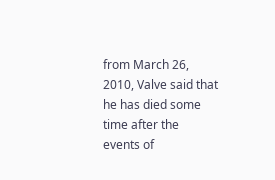from March 26, 2010, Valve said that he has died some time after the events of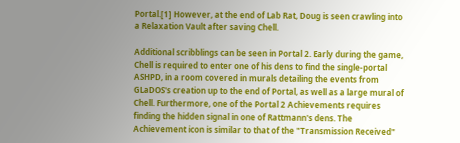Portal.[1] However, at the end of Lab Rat, Doug is seen crawling into a Relaxation Vault after saving Chell.

Additional scribblings can be seen in Portal 2. Early during the game, Chell is required to enter one of his dens to find the single-portal ASHPD, in a room covered in murals detailing the events from GLaDOS's creation up to the end of Portal, as well as a large mural of Chell. Furthermore, one of the Portal 2 Achievements requires finding the hidden signal in one of Rattmann's dens. The Achievement icon is similar to that of the "Transmission Received"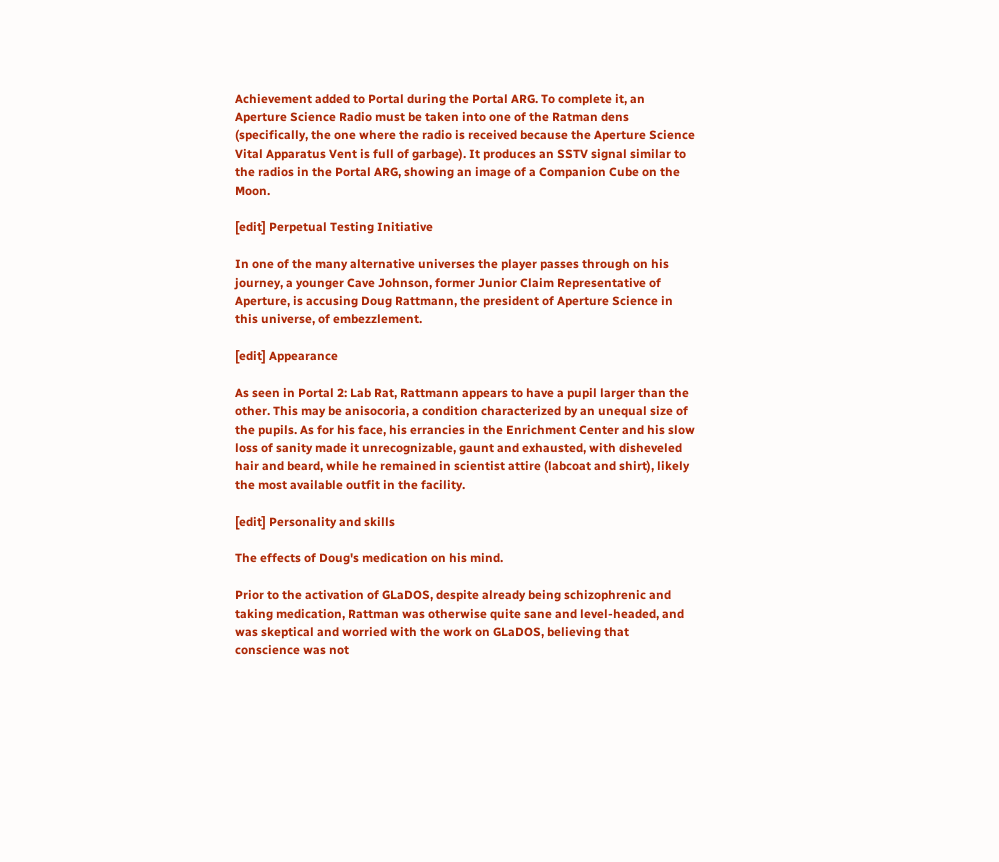Achievement added to Portal during the Portal ARG. To complete it, an Aperture Science Radio must be taken into one of the Ratman dens (specifically, the one where the radio is received because the Aperture Science Vital Apparatus Vent is full of garbage). It produces an SSTV signal similar to the radios in the Portal ARG, showing an image of a Companion Cube on the Moon.

[edit] Perpetual Testing Initiative

In one of the many alternative universes the player passes through on his journey, a younger Cave Johnson, former Junior Claim Representative of Aperture, is accusing Doug Rattmann, the president of Aperture Science in this universe, of embezzlement.

[edit] Appearance

As seen in Portal 2: Lab Rat, Rattmann appears to have a pupil larger than the other. This may be anisocoria, a condition characterized by an unequal size of the pupils. As for his face, his errancies in the Enrichment Center and his slow loss of sanity made it unrecognizable, gaunt and exhausted, with disheveled hair and beard, while he remained in scientist attire (labcoat and shirt), likely the most available outfit in the facility.

[edit] Personality and skills

The effects of Doug's medication on his mind.

Prior to the activation of GLaDOS, despite already being schizophrenic and taking medication, Rattman was otherwise quite sane and level-headed, and was skeptical and worried with the work on GLaDOS, believing that conscience was not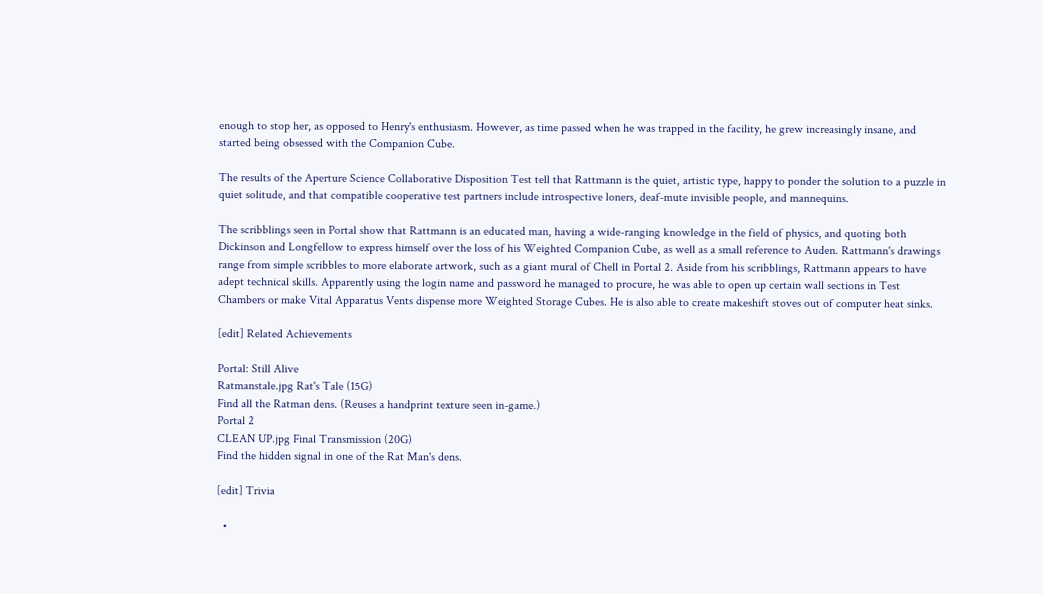enough to stop her, as opposed to Henry's enthusiasm. However, as time passed when he was trapped in the facility, he grew increasingly insane, and started being obsessed with the Companion Cube.

The results of the Aperture Science Collaborative Disposition Test tell that Rattmann is the quiet, artistic type, happy to ponder the solution to a puzzle in quiet solitude, and that compatible cooperative test partners include introspective loners, deaf-mute invisible people, and mannequins.

The scribblings seen in Portal show that Rattmann is an educated man, having a wide-ranging knowledge in the field of physics, and quoting both Dickinson and Longfellow to express himself over the loss of his Weighted Companion Cube, as well as a small reference to Auden. Rattmann's drawings range from simple scribbles to more elaborate artwork, such as a giant mural of Chell in Portal 2. Aside from his scribblings, Rattmann appears to have adept technical skills. Apparently using the login name and password he managed to procure, he was able to open up certain wall sections in Test Chambers or make Vital Apparatus Vents dispense more Weighted Storage Cubes. He is also able to create makeshift stoves out of computer heat sinks.

[edit] Related Achievements

Portal: Still Alive
Ratmanstale.jpg Rat's Tale (15G)
Find all the Ratman dens. (Reuses a handprint texture seen in-game.)
Portal 2
CLEAN UP.jpg Final Transmission (20G)
Find the hidden signal in one of the Rat Man's dens.

[edit] Trivia

  •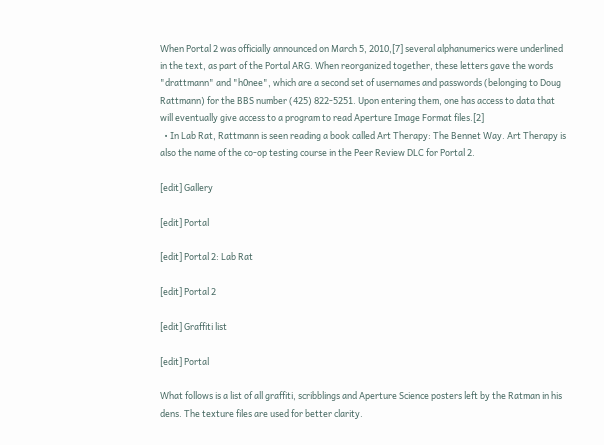When Portal 2 was officially announced on March 5, 2010,[7] several alphanumerics were underlined in the text, as part of the Portal ARG. When reorganized together, these letters gave the words "drattmann" and "h0nee", which are a second set of usernames and passwords (belonging to Doug Rattmann) for the BBS number (425) 822-5251. Upon entering them, one has access to data that will eventually give access to a program to read Aperture Image Format files.[2]
  • In Lab Rat, Rattmann is seen reading a book called Art Therapy: The Bennet Way. Art Therapy is also the name of the co-op testing course in the Peer Review DLC for Portal 2.

[edit] Gallery

[edit] Portal

[edit] Portal 2: Lab Rat

[edit] Portal 2

[edit] Graffiti list

[edit] Portal

What follows is a list of all graffiti, scribblings and Aperture Science posters left by the Ratman in his dens. The texture files are used for better clarity.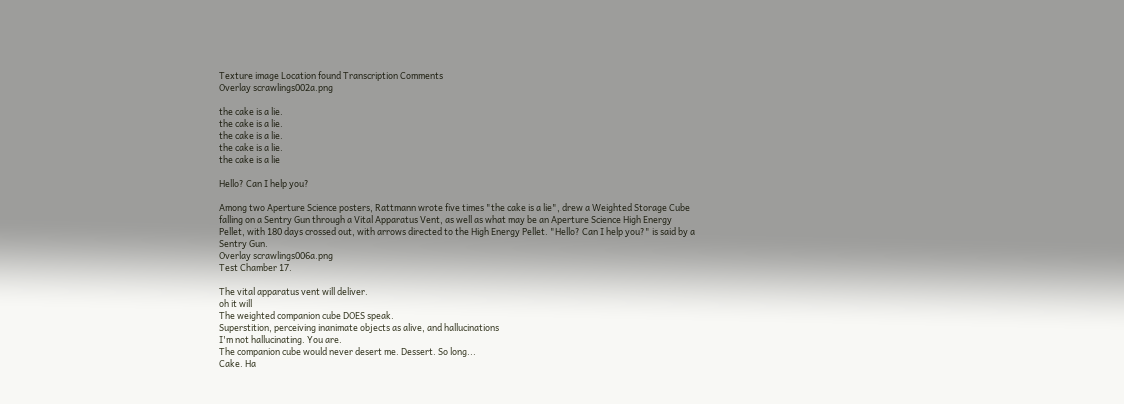Texture image Location found Transcription Comments
Overlay scrawlings002a.png

the cake is a lie.
the cake is a lie.
the cake is a lie.
the cake is a lie.
the cake is a lie

Hello? Can I help you?

Among two Aperture Science posters, Rattmann wrote five times "the cake is a lie", drew a Weighted Storage Cube falling on a Sentry Gun through a Vital Apparatus Vent, as well as what may be an Aperture Science High Energy Pellet, with 180 days crossed out, with arrows directed to the High Energy Pellet. "Hello? Can I help you?" is said by a Sentry Gun.
Overlay scrawlings006a.png
Test Chamber 17.

The vital apparatus vent will deliver.
oh it will
The weighted companion cube DOES speak.
Superstition, perceiving inanimate objects as alive, and hallucinations
I'm not hallucinating. You are.
The companion cube would never desert me. Dessert. So long...
Cake. Ha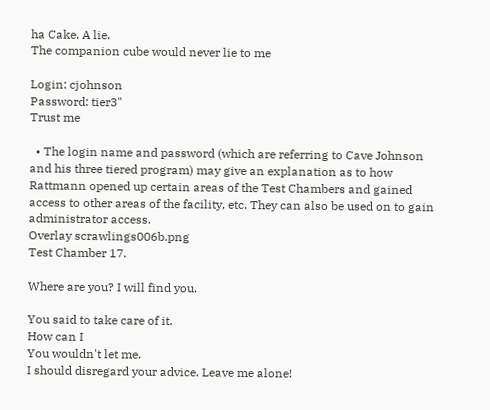ha Cake. A lie.
The companion cube would never lie to me

Login: cjohnson
Password: tier3"
Trust me

  • The login name and password (which are referring to Cave Johnson and his three tiered program) may give an explanation as to how Rattmann opened up certain areas of the Test Chambers and gained access to other areas of the facility, etc. They can also be used on to gain administrator access.
Overlay scrawlings006b.png
Test Chamber 17.

Where are you? I will find you.

You said to take care of it.
How can I
You wouldn't let me.
I should disregard your advice. Leave me alone!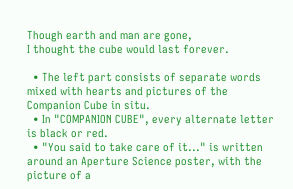Though earth and man are gone,
I thought the cube would last forever.

  • The left part consists of separate words mixed with hearts and pictures of the Companion Cube in situ.
  • In "COMPANION CUBE", every alternate letter is black or red.
  • "You said to take care of it..." is written around an Aperture Science poster, with the picture of a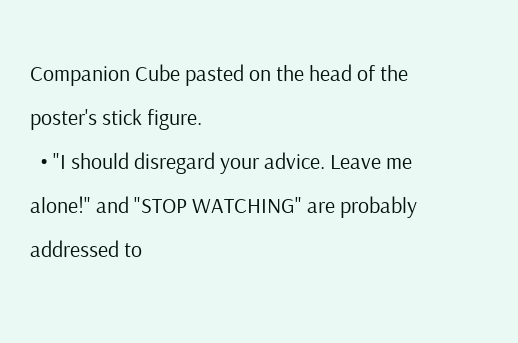Companion Cube pasted on the head of the poster's stick figure.
  • "I should disregard your advice. Leave me alone!" and "STOP WATCHING" are probably addressed to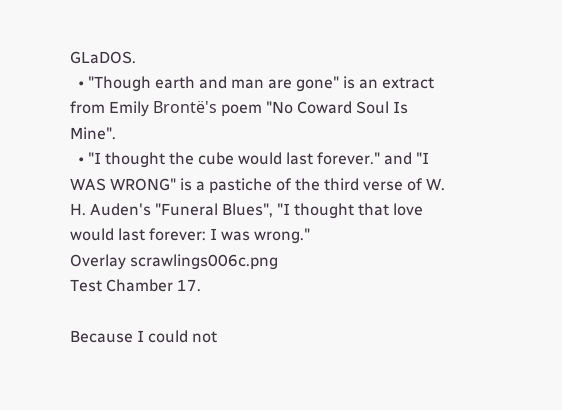GLaDOS.
  • "Though earth and man are gone" is an extract from Emily Brontë's poem "No Coward Soul Is Mine".
  • "I thought the cube would last forever." and "I WAS WRONG" is a pastiche of the third verse of W. H. Auden's "Funeral Blues", "I thought that love would last forever: I was wrong."
Overlay scrawlings006c.png
Test Chamber 17.

Because I could not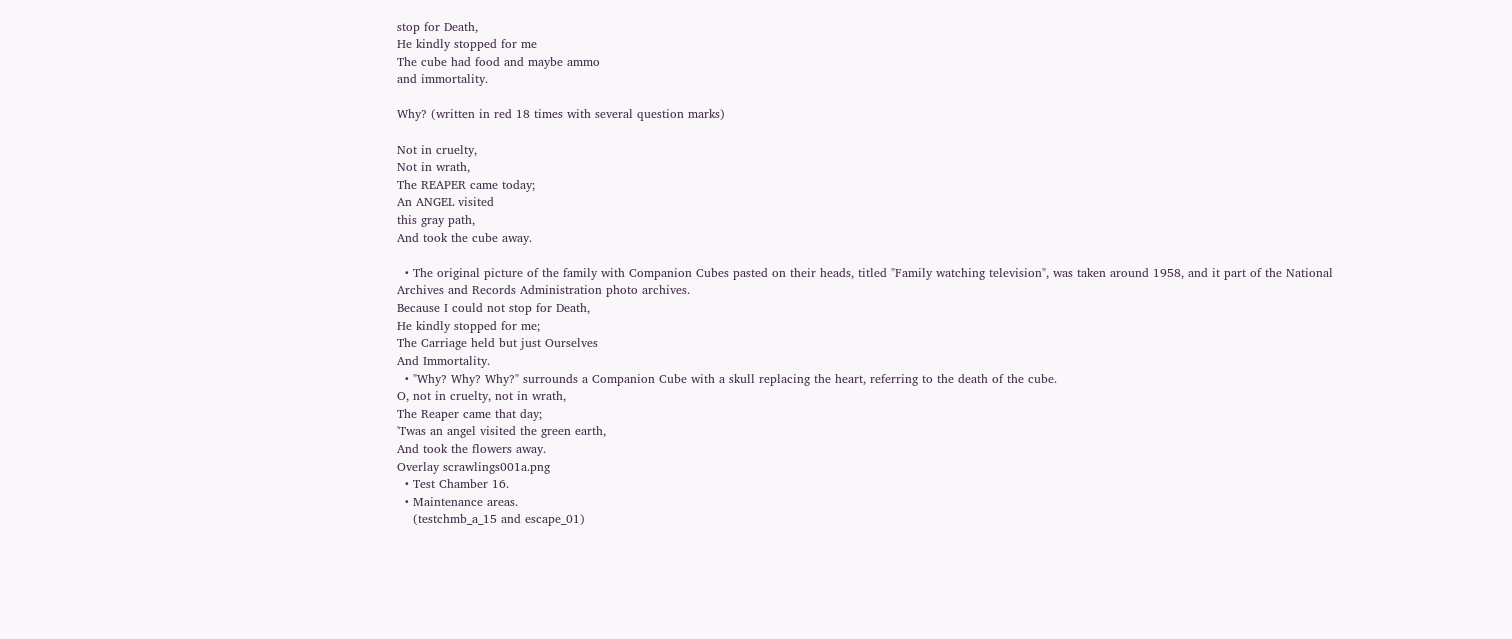stop for Death,
He kindly stopped for me
The cube had food and maybe ammo
and immortality.

Why? (written in red 18 times with several question marks)

Not in cruelty,
Not in wrath,
The REAPER came today;
An ANGEL visited
this gray path,
And took the cube away.

  • The original picture of the family with Companion Cubes pasted on their heads, titled "Family watching television", was taken around 1958, and it part of the National Archives and Records Administration photo archives.
Because I could not stop for Death,
He kindly stopped for me;
The Carriage held but just Ourselves
And Immortality.
  • "Why? Why? Why?" surrounds a Companion Cube with a skull replacing the heart, referring to the death of the cube.
O, not in cruelty, not in wrath,
The Reaper came that day;
'Twas an angel visited the green earth,
And took the flowers away.
Overlay scrawlings001a.png
  • Test Chamber 16.
  • Maintenance areas.
    (testchmb_a_15 and escape_01)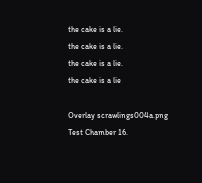the cake is a lie.
the cake is a lie.
the cake is a lie.
the cake is a lie

Overlay scrawlings004a.png
Test Chamber 16.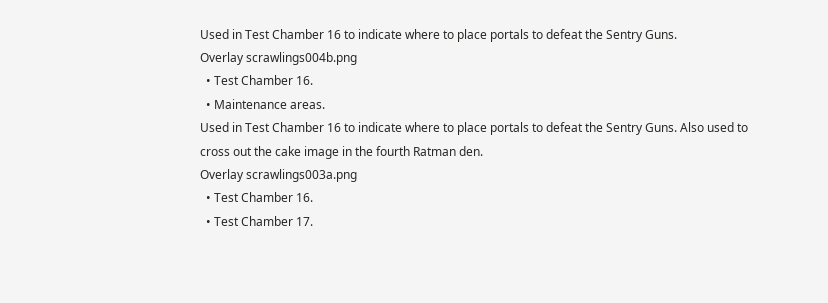Used in Test Chamber 16 to indicate where to place portals to defeat the Sentry Guns.
Overlay scrawlings004b.png
  • Test Chamber 16.
  • Maintenance areas.
Used in Test Chamber 16 to indicate where to place portals to defeat the Sentry Guns. Also used to cross out the cake image in the fourth Ratman den.
Overlay scrawlings003a.png
  • Test Chamber 16.
  • Test Chamber 17.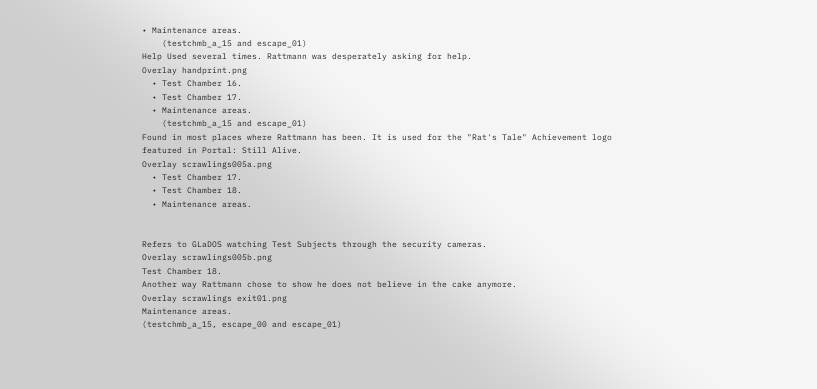• Maintenance areas.
    (testchmb_a_15 and escape_01)
Help Used several times. Rattmann was desperately asking for help.
Overlay handprint.png
  • Test Chamber 16.
  • Test Chamber 17.
  • Maintenance areas.
    (testchmb_a_15 and escape_01)
Found in most places where Rattmann has been. It is used for the "Rat's Tale" Achievement logo featured in Portal: Still Alive.
Overlay scrawlings005a.png
  • Test Chamber 17.
  • Test Chamber 18.
  • Maintenance areas.


Refers to GLaDOS watching Test Subjects through the security cameras.
Overlay scrawlings005b.png
Test Chamber 18.
Another way Rattmann chose to show he does not believe in the cake anymore.
Overlay scrawlings exit01.png
Maintenance areas.
(testchmb_a_15, escape_00 and escape_01)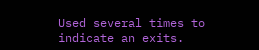Used several times to indicate an exits.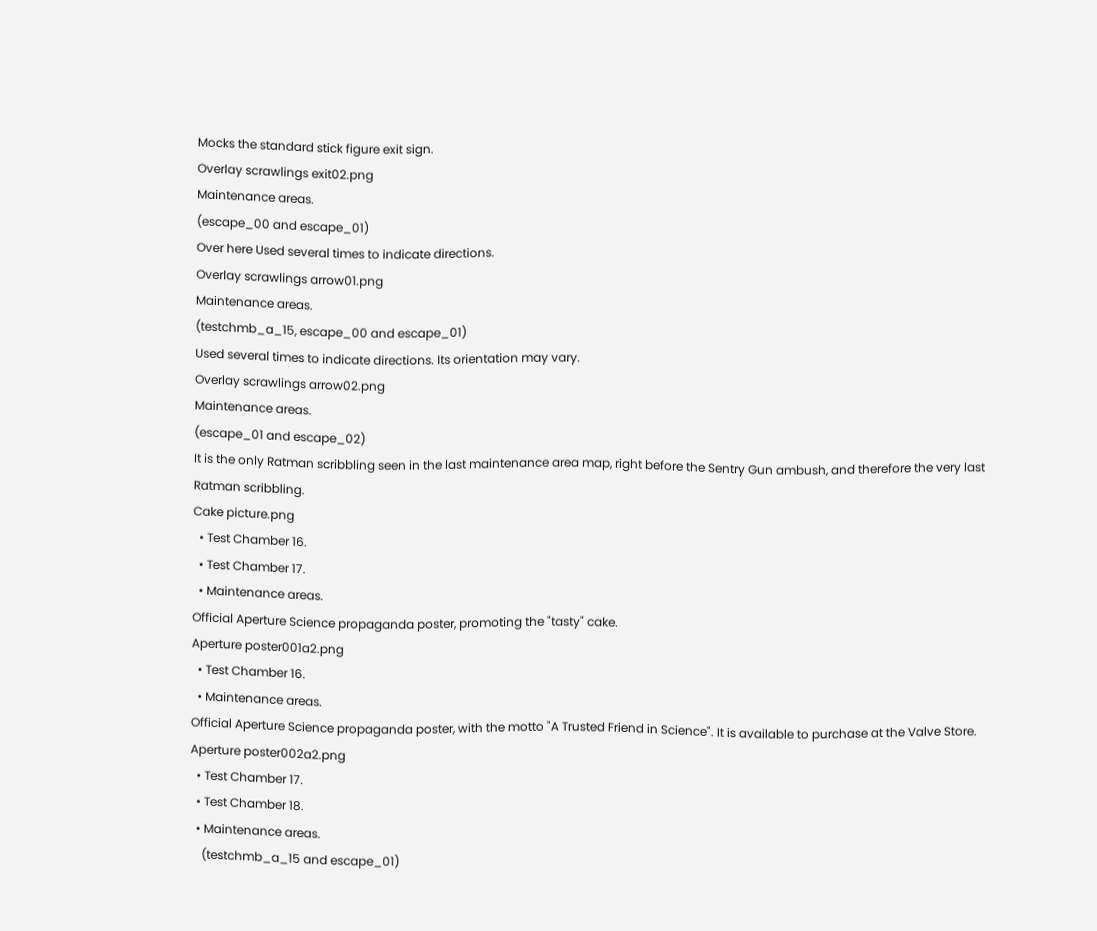Mocks the standard stick figure exit sign.
Overlay scrawlings exit02.png
Maintenance areas.
(escape_00 and escape_01)
Over here Used several times to indicate directions.
Overlay scrawlings arrow01.png
Maintenance areas.
(testchmb_a_15, escape_00 and escape_01)
Used several times to indicate directions. Its orientation may vary.
Overlay scrawlings arrow02.png
Maintenance areas.
(escape_01 and escape_02)
It is the only Ratman scribbling seen in the last maintenance area map, right before the Sentry Gun ambush, and therefore the very last Ratman scribbling.
Cake picture.png
  • Test Chamber 16.
  • Test Chamber 17.
  • Maintenance areas.
Official Aperture Science propaganda poster, promoting the "tasty" cake.
Aperture poster001a2.png
  • Test Chamber 16.
  • Maintenance areas.
Official Aperture Science propaganda poster, with the motto "A Trusted Friend in Science". It is available to purchase at the Valve Store.
Aperture poster002a2.png
  • Test Chamber 17.
  • Test Chamber 18.
  • Maintenance areas.
    (testchmb_a_15 and escape_01)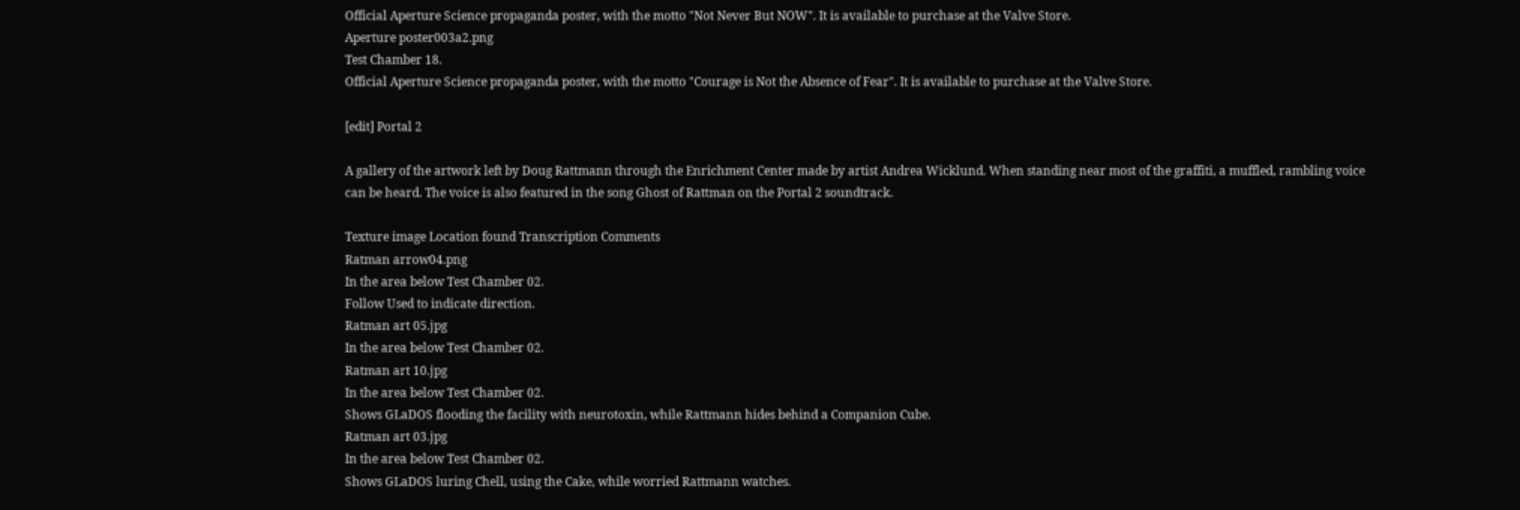Official Aperture Science propaganda poster, with the motto "Not Never But NOW". It is available to purchase at the Valve Store.
Aperture poster003a2.png
Test Chamber 18.
Official Aperture Science propaganda poster, with the motto "Courage is Not the Absence of Fear". It is available to purchase at the Valve Store.

[edit] Portal 2

A gallery of the artwork left by Doug Rattmann through the Enrichment Center made by artist Andrea Wicklund. When standing near most of the graffiti, a muffled, rambling voice can be heard. The voice is also featured in the song Ghost of Rattman on the Portal 2 soundtrack.

Texture image Location found Transcription Comments
Ratman arrow04.png
In the area below Test Chamber 02.
Follow Used to indicate direction.
Ratman art 05.jpg
In the area below Test Chamber 02.
Ratman art 10.jpg
In the area below Test Chamber 02.
Shows GLaDOS flooding the facility with neurotoxin, while Rattmann hides behind a Companion Cube.
Ratman art 03.jpg
In the area below Test Chamber 02.
Shows GLaDOS luring Chell, using the Cake, while worried Rattmann watches.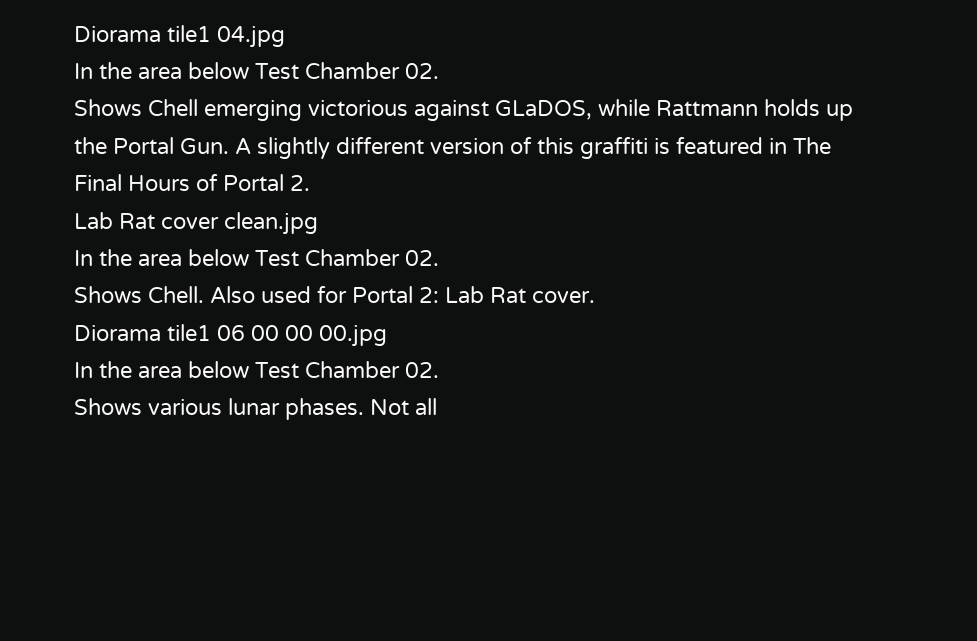Diorama tile1 04.jpg
In the area below Test Chamber 02.
Shows Chell emerging victorious against GLaDOS, while Rattmann holds up the Portal Gun. A slightly different version of this graffiti is featured in The Final Hours of Portal 2.
Lab Rat cover clean.jpg
In the area below Test Chamber 02.
Shows Chell. Also used for Portal 2: Lab Rat cover.
Diorama tile1 06 00 00 00.jpg
In the area below Test Chamber 02.
Shows various lunar phases. Not all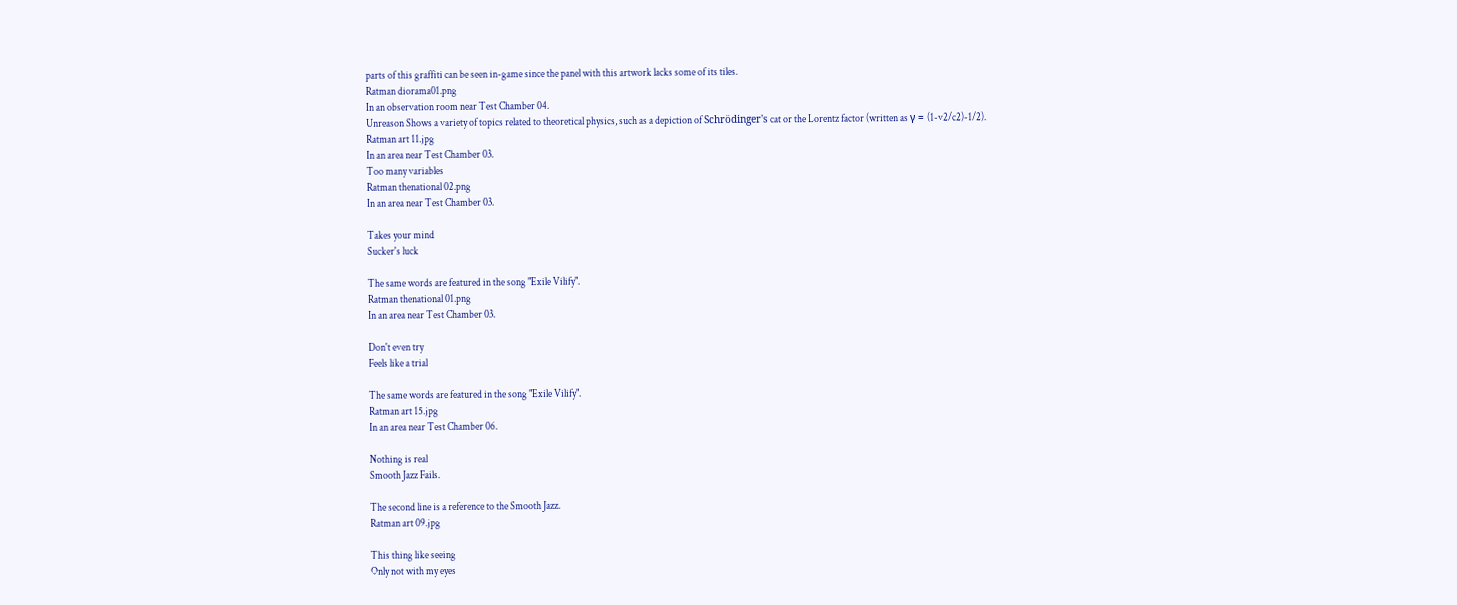parts of this graffiti can be seen in-game since the panel with this artwork lacks some of its tiles.
Ratman diorama01.png
In an observation room near Test Chamber 04.
Unreason Shows a variety of topics related to theoretical physics, such as a depiction of Schrödinger's cat or the Lorentz factor (written as γ = (1-v2/c2)-1/2).
Ratman art 11.jpg
In an area near Test Chamber 03.
Too many variables
Ratman thenational 02.png
In an area near Test Chamber 03.

Takes your mind
Sucker's luck

The same words are featured in the song "Exile Vilify".
Ratman thenational 01.png
In an area near Test Chamber 03.

Don't even try
Feels like a trial

The same words are featured in the song "Exile Vilify".
Ratman art 15.jpg
In an area near Test Chamber 06.

Nothing is real
Smooth Jazz Fails.

The second line is a reference to the Smooth Jazz.
Ratman art 09.jpg

This thing like seeing
Only not with my eyes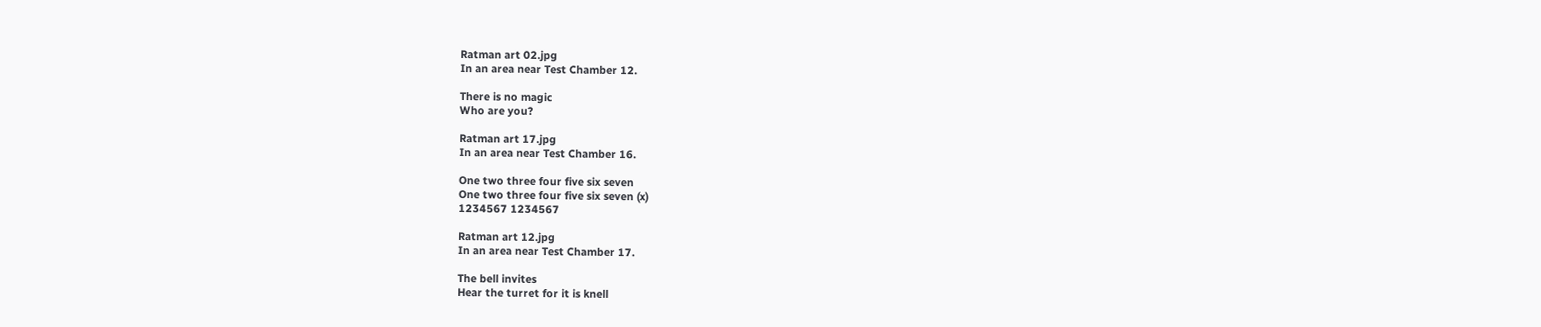Ratman art 02.jpg
In an area near Test Chamber 12.

There is no magic
Who are you?

Ratman art 17.jpg
In an area near Test Chamber 16.

One two three four five six seven
One two three four five six seven (x)
1234567 1234567

Ratman art 12.jpg
In an area near Test Chamber 17.

The bell invites
Hear the turret for it is knell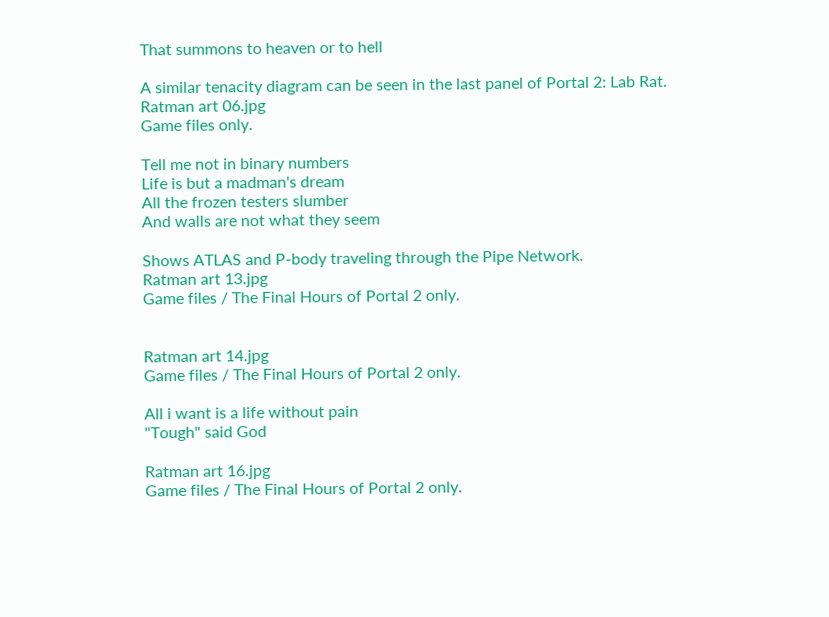That summons to heaven or to hell

A similar tenacity diagram can be seen in the last panel of Portal 2: Lab Rat.
Ratman art 06.jpg
Game files only.

Tell me not in binary numbers
Life is but a madman's dream
All the frozen testers slumber
And walls are not what they seem

Shows ATLAS and P-body traveling through the Pipe Network.
Ratman art 13.jpg
Game files / The Final Hours of Portal 2 only.


Ratman art 14.jpg
Game files / The Final Hours of Portal 2 only.

All i want is a life without pain
"Tough" said God

Ratman art 16.jpg
Game files / The Final Hours of Portal 2 only.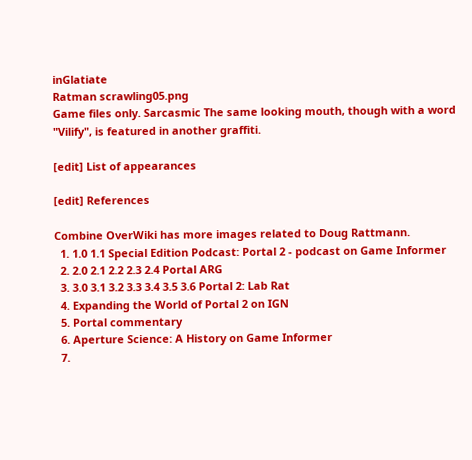inGlatiate
Ratman scrawling05.png
Game files only. Sarcasmic The same looking mouth, though with a word "Vilify", is featured in another graffiti.

[edit] List of appearances

[edit] References

Combine OverWiki has more images related to Doug Rattmann.
  1. 1.0 1.1 Special Edition Podcast: Portal 2 - podcast on Game Informer
  2. 2.0 2.1 2.2 2.3 2.4 Portal ARG
  3. 3.0 3.1 3.2 3.3 3.4 3.5 3.6 Portal 2: Lab Rat
  4. Expanding the World of Portal 2 on IGN
  5. Portal commentary
  6. Aperture Science: A History on Game Informer
  7.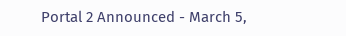Portal 2 Announced - March 5,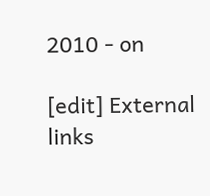2010 - on

[edit] External links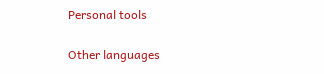Personal tools

Other languages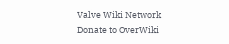Valve Wiki Network
Donate to OverWiki